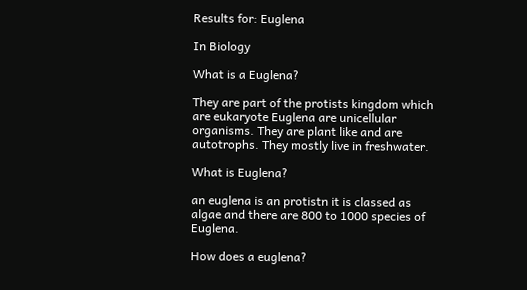Results for: Euglena

In Biology

What is a Euglena?

They are part of the protists kingdom which are eukaryote Euglena are unicellular organisms. They are plant like and are autotrophs. They mostly live in freshwater.

What is Euglena?

an euglena is an protistn it is classed as algae and there are 800 to 1000 species of Euglena.

How does a euglena?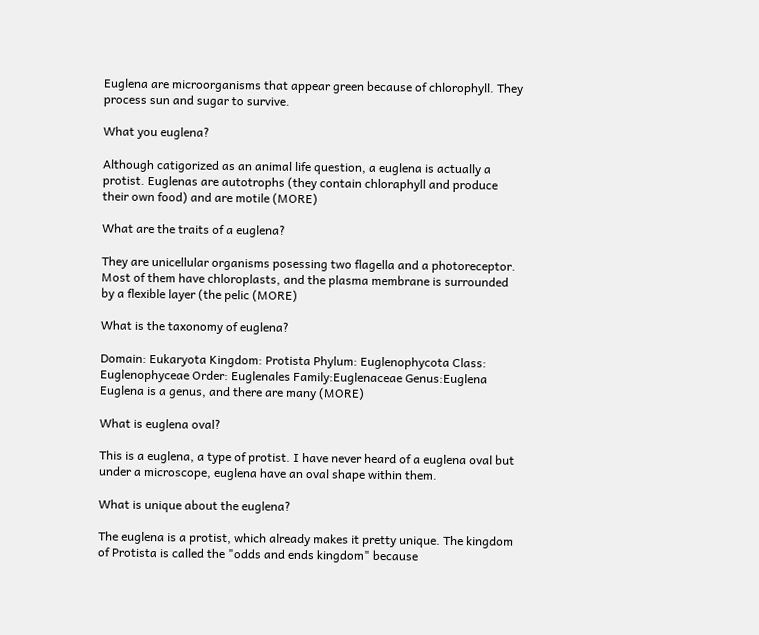Euglena are microorganisms that appear green because of chlorophyll. They process sun and sugar to survive.

What you euglena?

Although catigorized as an animal life question, a euglena is actually a protist. Euglenas are autotrophs (they contain chloraphyll and produce their own food) and are motile (MORE)

What are the traits of a euglena?

They are unicellular organisms posessing two flagella and a photoreceptor. Most of them have chloroplasts, and the plasma membrane is surrounded by a flexible layer (the pelic (MORE)

What is the taxonomy of euglena?

Domain: Eukaryota Kingdom: Protista Phylum: Euglenophycota Class: Euglenophyceae Order: Euglenales Family:Euglenaceae Genus:Euglena Euglena is a genus, and there are many (MORE)

What is euglena oval?

This is a euglena, a type of protist. I have never heard of a euglena oval but under a microscope, euglena have an oval shape within them.

What is unique about the euglena?

The euglena is a protist, which already makes it pretty unique. The kingdom of Protista is called the "odds and ends kingdom" because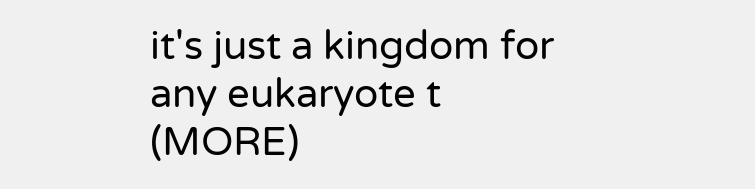it's just a kingdom for any eukaryote t (MORE)